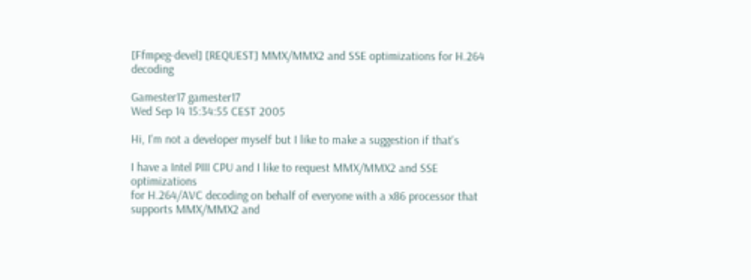[Ffmpeg-devel] [REQUEST] MMX/MMX2 and SSE optimizations for H.264 decoding

Gamester17 gamester17
Wed Sep 14 15:34:55 CEST 2005

Hi, I'm not a developer myself but I like to make a suggestion if that's

I have a Intel PIII CPU and I like to request MMX/MMX2 and SSE optimizations
for H.264/AVC decoding on behalf of everyone with a x86 processor that
supports MMX/MMX2 and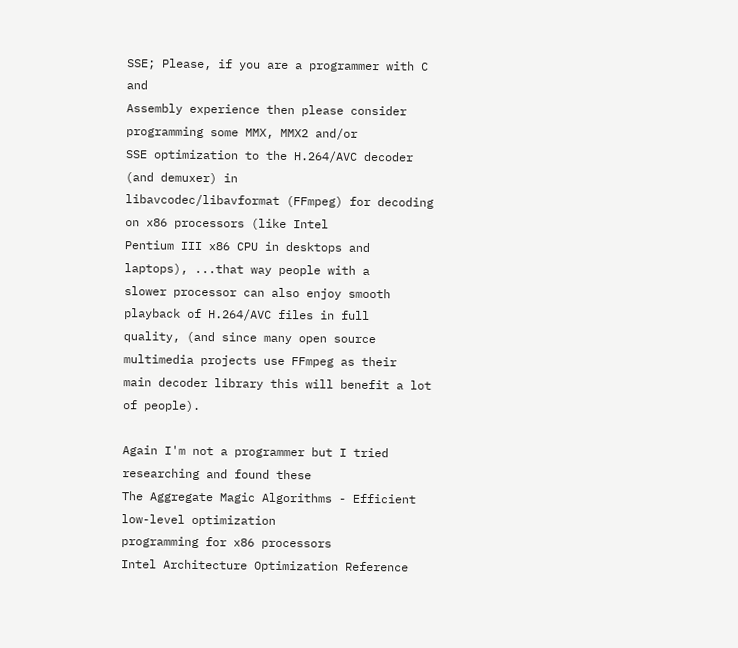SSE; Please, if you are a programmer with C and
Assembly experience then please consider programming some MMX, MMX2 and/or
SSE optimization to the H.264/AVC decoder (and demuxer) in
libavcodec/libavformat (FFmpeg) for decoding on x86 processors (like Intel
Pentium III x86 CPU in desktops and laptops), ...that way people with a
slower processor can also enjoy smooth playback of H.264/AVC files in full
quality, (and since many open source multimedia projects use FFmpeg as their
main decoder library this will benefit a lot of people).

Again I'm not a programmer but I tried researching and found these
The Aggregate Magic Algorithms - Efficient low-level optimization
programming for x86 processors
Intel Architecture Optimization Reference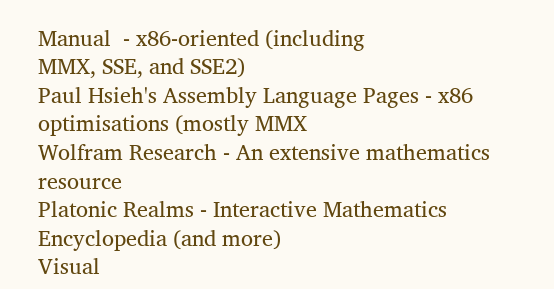Manual  - x86-oriented (including
MMX, SSE, and SSE2)
Paul Hsieh's Assembly Language Pages - x86 optimisations (mostly MMX
Wolfram Research - An extensive mathematics resource
Platonic Realms - Interactive Mathematics Encyclopedia (and more)
Visual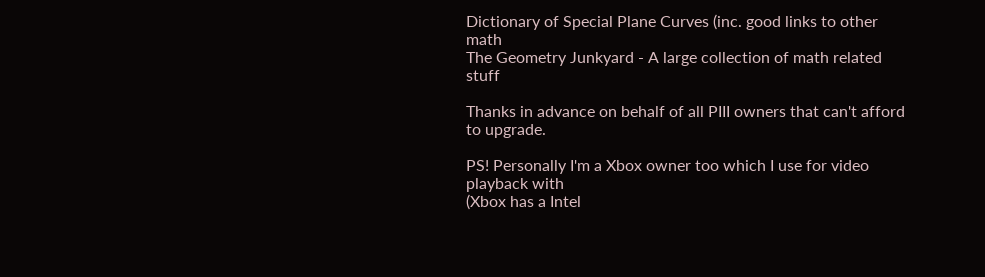Dictionary of Special Plane Curves (inc. good links to other math
The Geometry Junkyard - A large collection of math related stuff

Thanks in advance on behalf of all PIII owners that can't afford to upgrade.

PS! Personally I'm a Xbox owner too which I use for video playback with
(Xbox has a Intel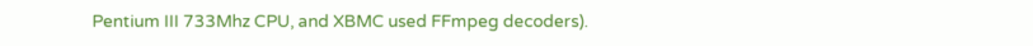Pentium III 733Mhz CPU, and XBMC used FFmpeg decoders).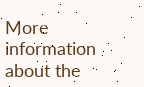More information about the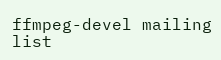ffmpeg-devel mailing list